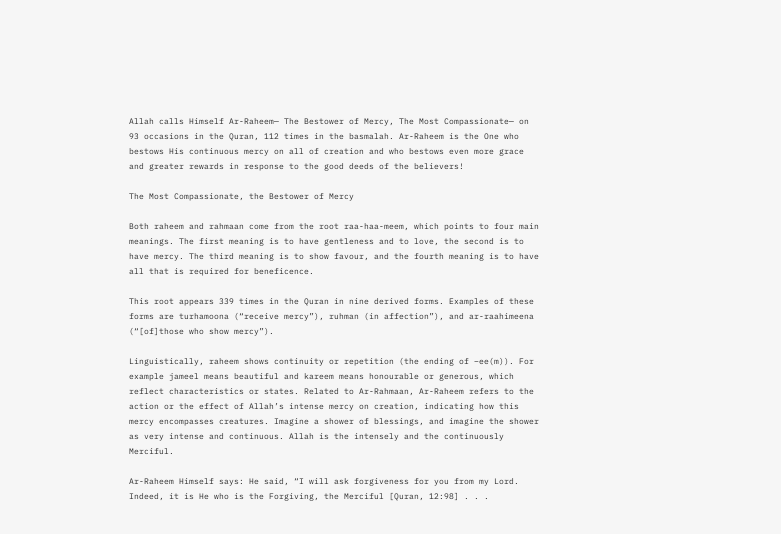Allah calls Himself Ar-Raheem— The Bestower of Mercy, The Most Compassionate— on 93 occasions in the Quran, 112 times in the basmalah. Ar-Raheem is the One who bestows His continuous mercy on all of creation and who bestows even more grace and greater rewards in response to the good deeds of the believers!

The Most Compassionate, the Bestower of Mercy

Both raheem and rahmaan come from the root raa-haa-meem, which points to four main meanings. The first meaning is to have gentleness and to love, the second is to have mercy. The third meaning is to show favour, and the fourth meaning is to have all that is required for beneficence.

This root appears 339 times in the Quran in nine derived forms. Examples of these forms are turhamoona (“receive mercy”), ruhman (in affection”), and ar-raahimeena (“[of]those who show mercy”).

Linguistically, raheem shows continuity or repetition (the ending of –ee(m)). For example jameel means beautiful and kareem means honourable or generous, which reflect characteristics or states. Related to Ar-Rahmaan, Ar-Raheem refers to the action or the effect of Allah’s intense mercy on creation, indicating how this mercy encompasses creatures. Imagine a shower of blessings, and imagine the shower as very intense and continuous. Allah is the intensely and the continuously Merciful.

Ar-Raheem Himself says: He said, “I will ask forgiveness for you from my Lord. Indeed, it is He who is the Forgiving, the Merciful [Quran, 12:98] . . .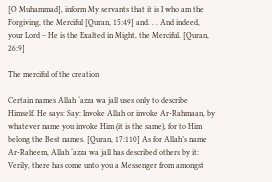[O Muhammad], inform My servants that it is I who am the Forgiving, the Merciful [Quran, 15:49] and. . . And indeed, your Lord – He is the Exalted in Might, the Merciful. [Quran, 26:9]

The merciful of the creation

Certain names Allah ‘azza wa jall uses only to describe Himself. He says: Say: Invoke Allah or invoke Ar-Rahmaan, by whatever name you invoke Him (it is the same), for to Him belong the Best names. [Quran, 17:110] As for Allah’s name Ar-Raheem, Allah ‘azza wa jall has described others by it: Verily, there has come unto you a Messenger from amongst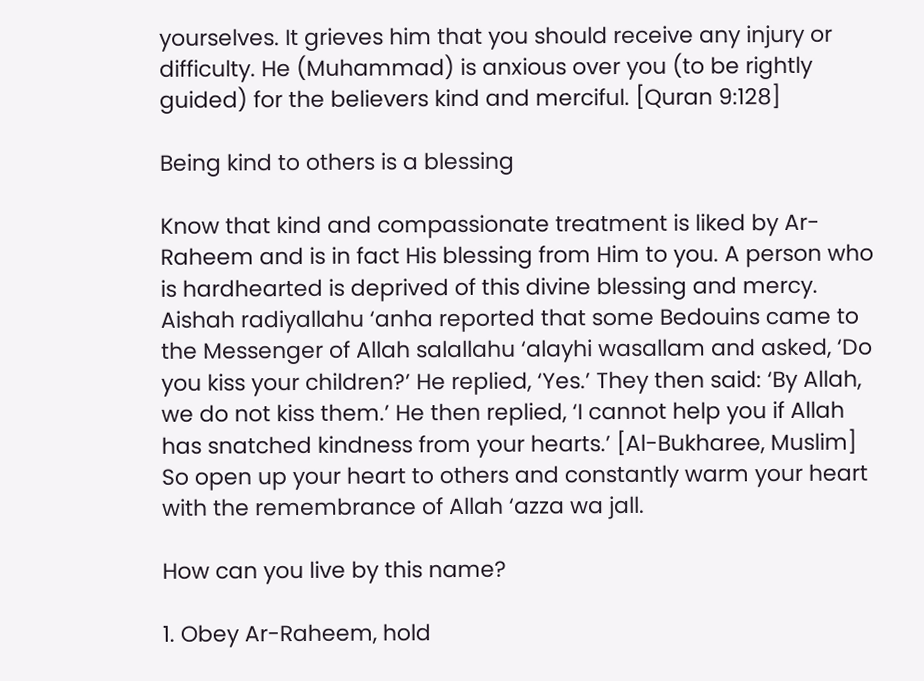yourselves. It grieves him that you should receive any injury or difficulty. He (Muhammad) is anxious over you (to be rightly guided) for the believers kind and merciful. [Quran 9:128]

Being kind to others is a blessing

Know that kind and compassionate treatment is liked by Ar-Raheem and is in fact His blessing from Him to you. A person who is hardhearted is deprived of this divine blessing and mercy. Aishah radiyallahu ‘anha reported that some Bedouins came to the Messenger of Allah salallahu ‘alayhi wasallam and asked, ‘Do you kiss your children?’ He replied, ‘Yes.’ They then said: ‘By Allah, we do not kiss them.’ He then replied, ‘I cannot help you if Allah has snatched kindness from your hearts.’ [Al-Bukharee, Muslim] So open up your heart to others and constantly warm your heart with the remembrance of Allah ‘azza wa jall.

How can you live by this name?

1. Obey Ar-Raheem, hold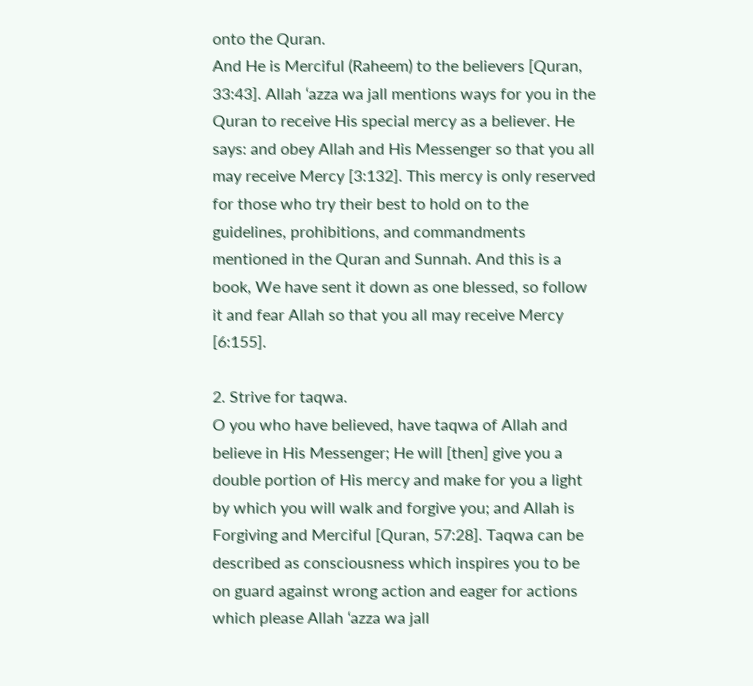onto the Quran.
And He is Merciful (Raheem) to the believers [Quran, 33:43]. Allah ‘azza wa jall mentions ways for you in the Quran to receive His special mercy as a believer. He says: and obey Allah and His Messenger so that you all may receive Mercy [3:132]. This mercy is only reserved for those who try their best to hold on to the guidelines, prohibitions, and commandments mentioned in the Quran and Sunnah. And this is a book, We have sent it down as one blessed, so follow it and fear Allah so that you all may receive Mercy [6:155].

2. Strive for taqwa.
O you who have believed, have taqwa of Allah and believe in His Messenger; He will [then] give you a double portion of His mercy and make for you a light by which you will walk and forgive you; and Allah is Forgiving and Merciful [Quran, 57:28]. Taqwa can be described as consciousness which inspires you to be on guard against wrong action and eager for actions which please Allah ‘azza wa jall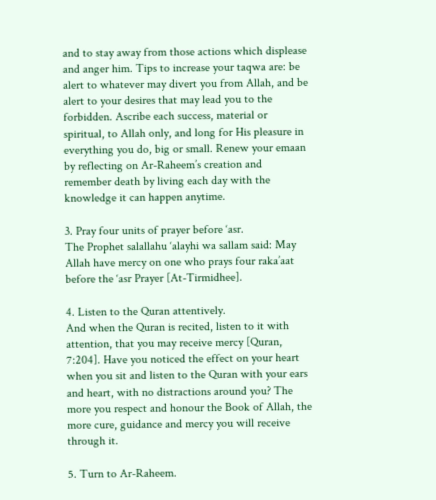and to stay away from those actions which displease and anger him. Tips to increase your taqwa are: be alert to whatever may divert you from Allah, and be alert to your desires that may lead you to the forbidden. Ascribe each success, material or spiritual, to Allah only, and long for His pleasure in everything you do, big or small. Renew your emaan by reflecting on Ar-Raheem’s creation and remember death by living each day with the knowledge it can happen anytime.

3. Pray four units of prayer before ‘asr.
The Prophet salallahu ‘alayhi wa sallam said: May Allah have mercy on one who prays four raka’aat before the ‘asr Prayer [At-Tirmidhee].

4. Listen to the Quran attentively.
And when the Quran is recited, listen to it with attention, that you may receive mercy [Quran, 7:204]. Have you noticed the effect on your heart when you sit and listen to the Quran with your ears and heart, with no distractions around you? The more you respect and honour the Book of Allah, the more cure, guidance and mercy you will receive through it.

5. Turn to Ar-Raheem.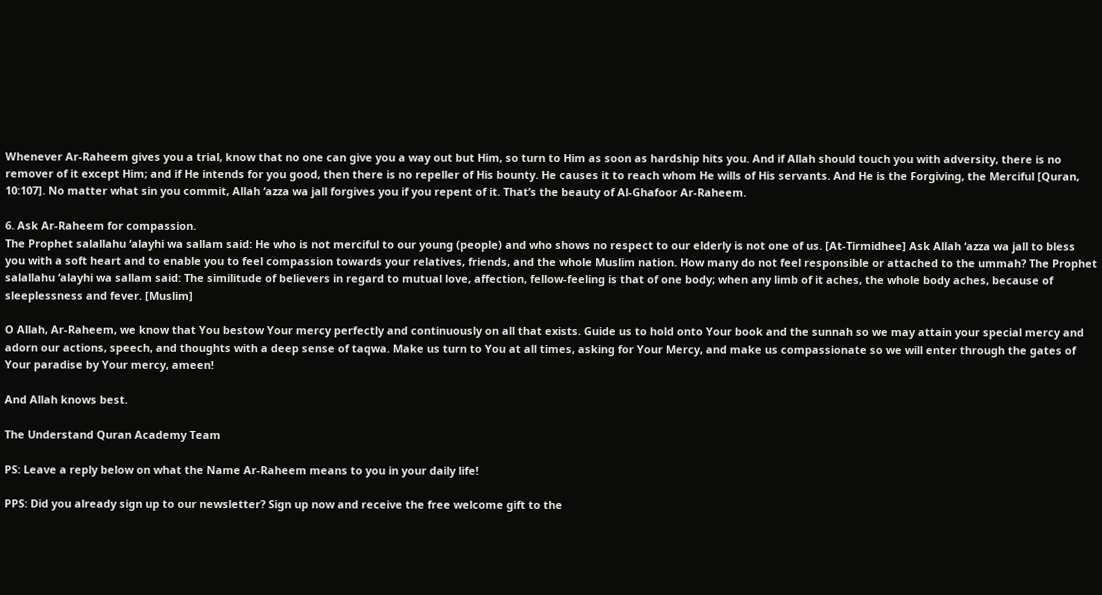Whenever Ar-Raheem gives you a trial, know that no one can give you a way out but Him, so turn to Him as soon as hardship hits you. And if Allah should touch you with adversity, there is no remover of it except Him; and if He intends for you good, then there is no repeller of His bounty. He causes it to reach whom He wills of His servants. And He is the Forgiving, the Merciful [Quran, 10:107]. No matter what sin you commit, Allah ‘azza wa jall forgives you if you repent of it. That’s the beauty of Al-Ghafoor Ar-Raheem.

6. Ask Ar-Raheem for compassion.
The Prophet salallahu ‘alayhi wa sallam said: He who is not merciful to our young (people) and who shows no respect to our elderly is not one of us. [At-Tirmidhee] Ask Allah ‘azza wa jall to bless you with a soft heart and to enable you to feel compassion towards your relatives, friends, and the whole Muslim nation. How many do not feel responsible or attached to the ummah? The Prophet salallahu ‘alayhi wa sallam said: The similitude of believers in regard to mutual love, affection, fellow-feeling is that of one body; when any limb of it aches, the whole body aches, because of sleeplessness and fever. [Muslim]

O Allah, Ar-Raheem, we know that You bestow Your mercy perfectly and continuously on all that exists. Guide us to hold onto Your book and the sunnah so we may attain your special mercy and adorn our actions, speech, and thoughts with a deep sense of taqwa. Make us turn to You at all times, asking for Your Mercy, and make us compassionate so we will enter through the gates of Your paradise by Your mercy, ameen!

And Allah knows best.

The Understand Quran Academy Team

PS: Leave a reply below on what the Name Ar-Raheem means to you in your daily life!

PPS: Did you already sign up to our newsletter? Sign up now and receive the free welcome gift to the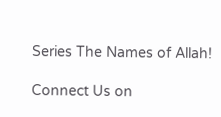Series The Names of Allah!

Connect Us on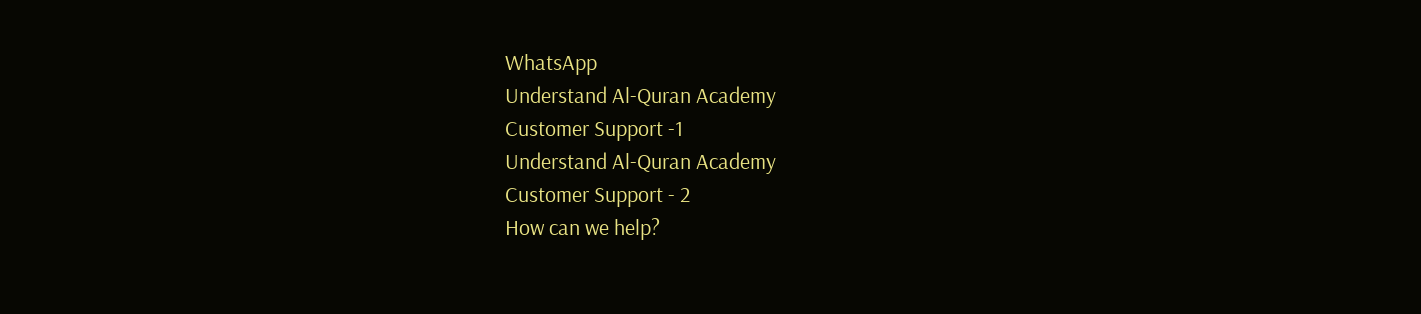WhatsApp
Understand Al-Quran Academy
Customer Support -1
Understand Al-Quran Academy
Customer Support - 2
How can we help?